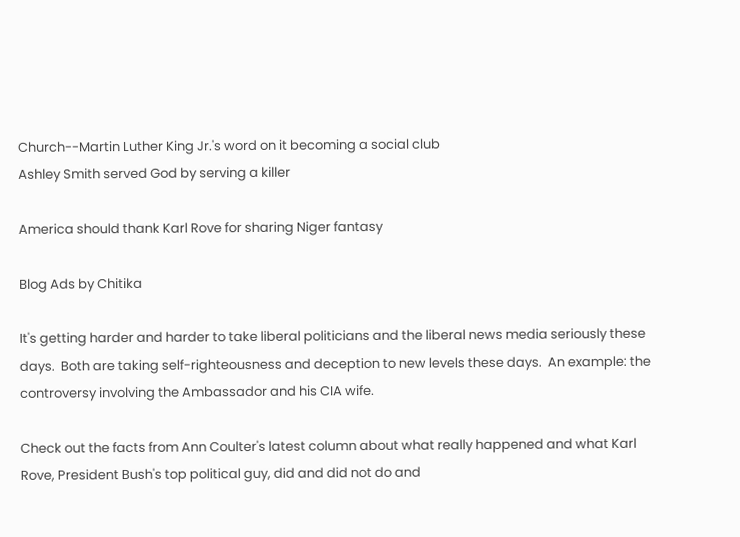Church--Martin Luther King Jr.'s word on it becoming a social club
Ashley Smith served God by serving a killer

America should thank Karl Rove for sharing Niger fantasy

Blog Ads by Chitika

It's getting harder and harder to take liberal politicians and the liberal news media seriously these days.  Both are taking self-righteousness and deception to new levels these days.  An example: the controversy involving the Ambassador and his CIA wife.

Check out the facts from Ann Coulter's latest column about what really happened and what Karl Rove, President Bush's top political guy, did and did not do and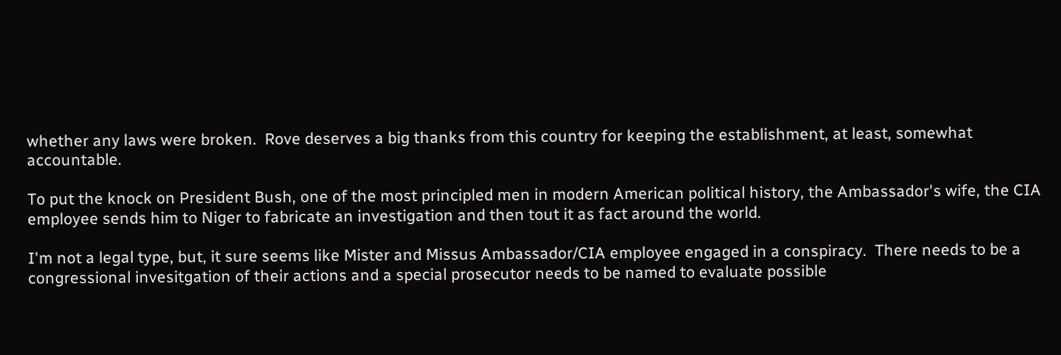whether any laws were broken.  Rove deserves a big thanks from this country for keeping the establishment, at least, somewhat accountable.

To put the knock on President Bush, one of the most principled men in modern American political history, the Ambassador's wife, the CIA employee sends him to Niger to fabricate an investigation and then tout it as fact around the world.

I'm not a legal type, but, it sure seems like Mister and Missus Ambassador/CIA employee engaged in a conspiracy.  There needs to be a congressional invesitgation of their actions and a special prosecutor needs to be named to evaluate possible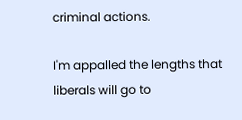criminal actions.

I'm appalled the lengths that liberals will go to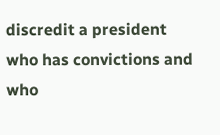discredit a president who has convictions and who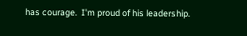has courage.  I'm proud of his leadership.